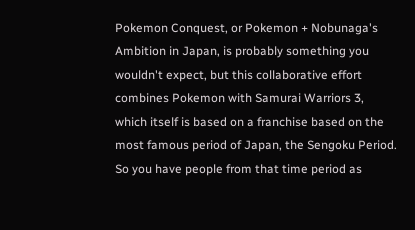Pokemon Conquest, or Pokemon + Nobunaga's Ambition in Japan, is probably something you wouldn't expect, but this collaborative effort combines Pokemon with Samurai Warriors 3, which itself is based on a franchise based on the most famous period of Japan, the Sengoku Period. So you have people from that time period as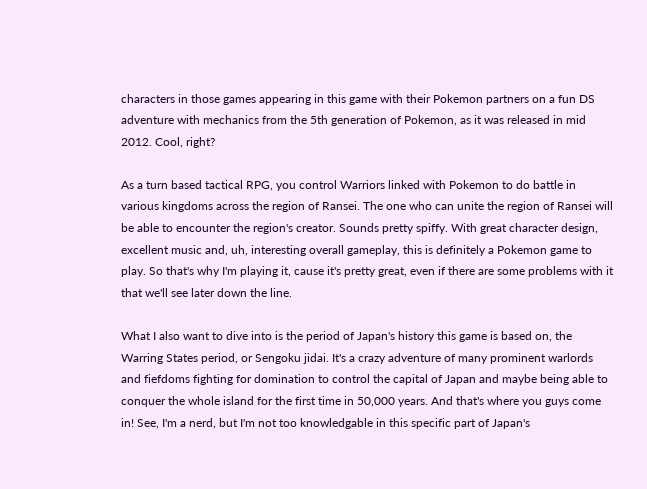characters in those games appearing in this game with their Pokemon partners on a fun DS adventure with mechanics from the 5th generation of Pokemon, as it was released in mid 2012. Cool, right?

As a turn based tactical RPG, you control Warriors linked with Pokemon to do battle in various kingdoms across the region of Ransei. The one who can unite the region of Ransei will be able to encounter the region's creator. Sounds pretty spiffy. With great character design, excellent music and, uh, interesting overall gameplay, this is definitely a Pokemon game to play. So that's why I'm playing it, cause it's pretty great, even if there are some problems with it that we'll see later down the line.

What I also want to dive into is the period of Japan's history this game is based on, the Warring States period, or Sengoku jidai. It's a crazy adventure of many prominent warlords and fiefdoms fighting for domination to control the capital of Japan and maybe being able to conquer the whole island for the first time in 50,000 years. And that's where you guys come in! See, I'm a nerd, but I'm not too knowledgable in this specific part of Japan's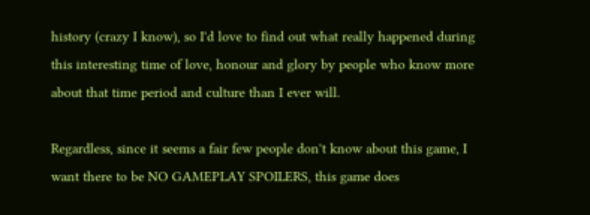history (crazy I know), so I'd love to find out what really happened during this interesting time of love, honour and glory by people who know more about that time period and culture than I ever will.

Regardless, since it seems a fair few people don't know about this game, I want there to be NO GAMEPLAY SPOILERS, this game does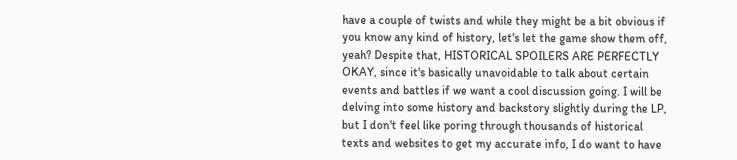have a couple of twists and while they might be a bit obvious if you know any kind of history, let's let the game show them off, yeah? Despite that, HISTORICAL SPOILERS ARE PERFECTLY OKAY, since it's basically unavoidable to talk about certain events and battles if we want a cool discussion going. I will be delving into some history and backstory slightly during the LP, but I don't feel like poring through thousands of historical texts and websites to get my accurate info, I do want to have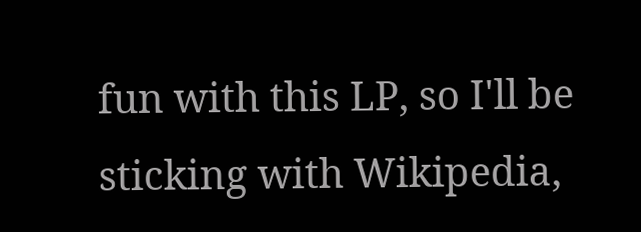fun with this LP, so I'll be sticking with Wikipedia,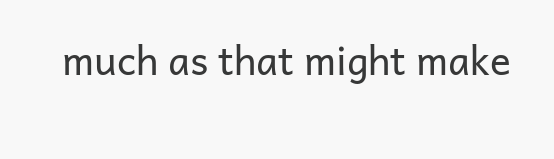much as that might make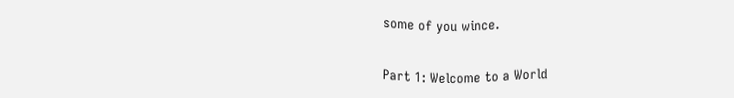some of you wince.


Part 1: Welcome to a World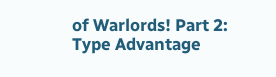of Warlords! Part 2: Type Advantage